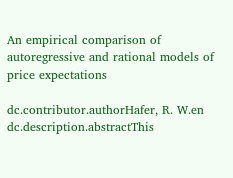An empirical comparison of autoregressive and rational models of price expectations

dc.contributor.authorHafer, R. W.en
dc.description.abstractThis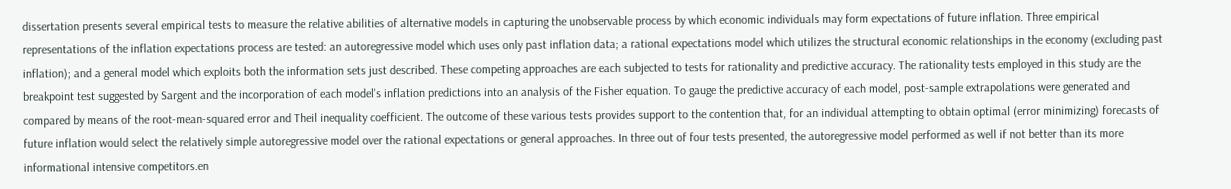dissertation presents several empirical tests to measure the relative abilities of alternative models in capturing the unobservable process by which economic individuals may form expectations of future inflation. Three empirical representations of the inflation expectations process are tested: an autoregressive model which uses only past inflation data; a rational expectations model which utilizes the structural economic relationships in the economy (excluding past inflation); and a general model which exploits both the information sets just described. These competing approaches are each subjected to tests for rationality and predictive accuracy. The rationality tests employed in this study are the breakpoint test suggested by Sargent and the incorporation of each model's inflation predictions into an analysis of the Fisher equation. To gauge the predictive accuracy of each model, post-sample extrapolations were generated and compared by means of the root-mean-squared error and Theil inequality coefficient. The outcome of these various tests provides support to the contention that, for an individual attempting to obtain optimal (error minimizing) forecasts of future inflation would select the relatively simple autoregressive model over the rational expectations or general approaches. In three out of four tests presented, the autoregressive model performed as well if not better than its more informational intensive competitors.en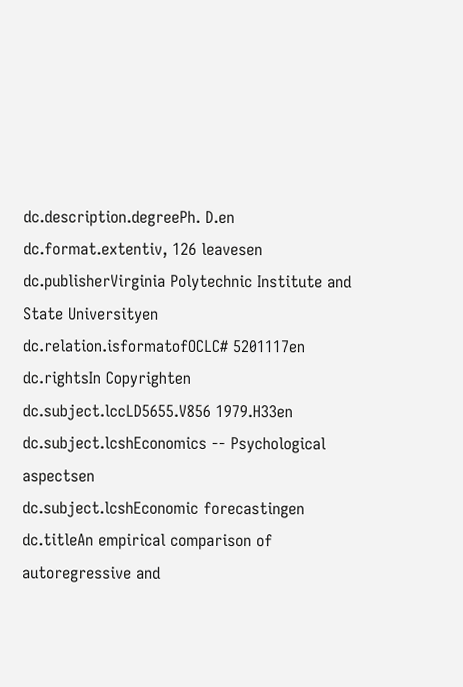dc.description.degreePh. D.en
dc.format.extentiv, 126 leavesen
dc.publisherVirginia Polytechnic Institute and State Universityen
dc.relation.isformatofOCLC# 5201117en
dc.rightsIn Copyrighten
dc.subject.lccLD5655.V856 1979.H33en
dc.subject.lcshEconomics -- Psychological aspectsen
dc.subject.lcshEconomic forecastingen
dc.titleAn empirical comparison of autoregressive and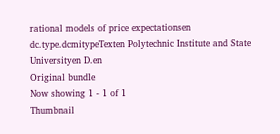rational models of price expectationsen
dc.type.dcmitypeTexten Polytechnic Institute and State Universityen D.en
Original bundle
Now showing 1 - 1 of 1
Thumbnail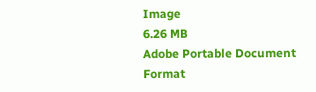Image
6.26 MB
Adobe Portable Document Format